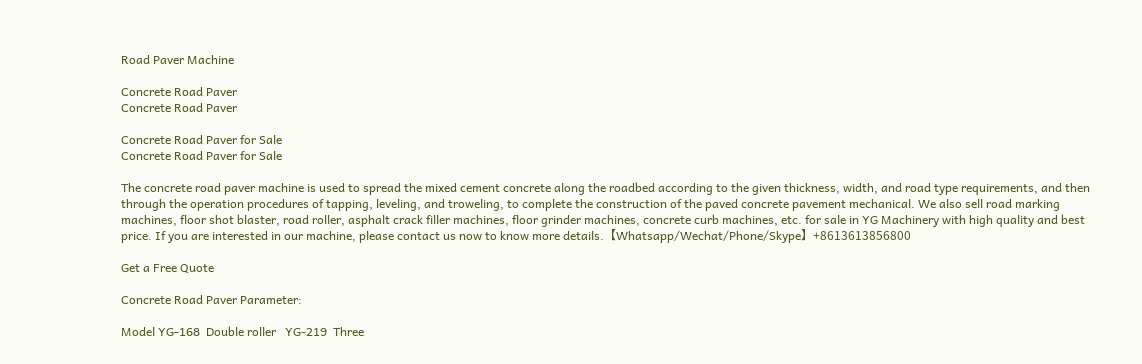Road Paver Machine

Concrete Road Paver
Concrete Road Paver

Concrete Road Paver for Sale
Concrete Road Paver for Sale

The concrete road paver machine is used to spread the mixed cement concrete along the roadbed according to the given thickness, width, and road type requirements, and then through the operation procedures of tapping, leveling, and troweling, to complete the construction of the paved concrete pavement mechanical. We also sell road marking machines, floor shot blaster, road roller, asphalt crack filler machines, floor grinder machines, concrete curb machines, etc. for sale in YG Machinery with high quality and best price. If you are interested in our machine, please contact us now to know more details.【Whatsapp/Wechat/Phone/Skype】+8613613856800

Get a Free Quote

Concrete Road Paver Parameter:

Model YG-168  Double roller   YG-219  Three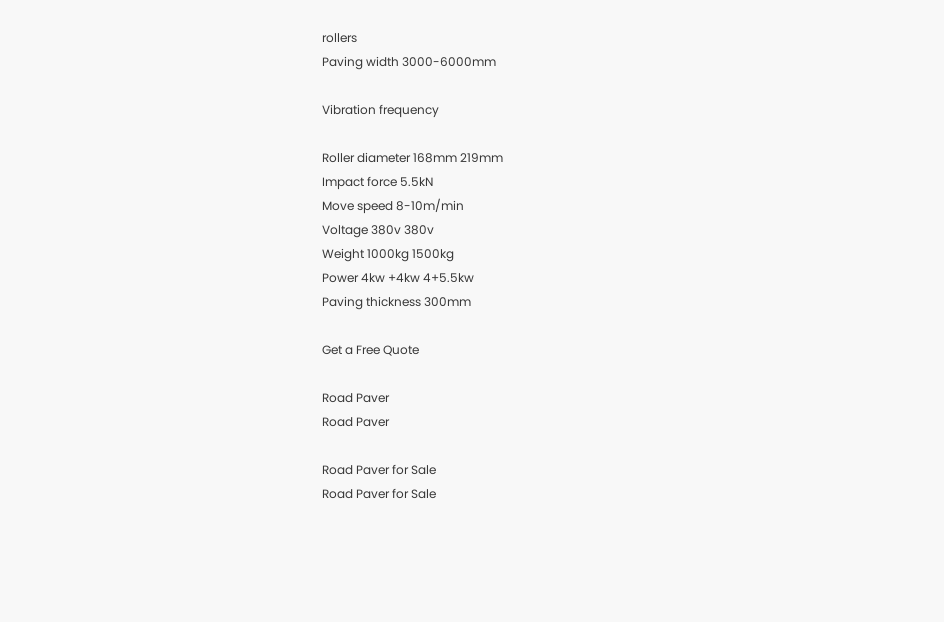rollers
Paving width 3000-6000mm

Vibration frequency

Roller diameter 168mm 219mm
Impact force 5.5kN
Move speed 8-10m/min
Voltage 380v 380v
Weight 1000kg 1500kg
Power 4kw +4kw 4+5.5kw
Paving thickness 300mm

Get a Free Quote

Road Paver
Road Paver

Road Paver for Sale
Road Paver for Sale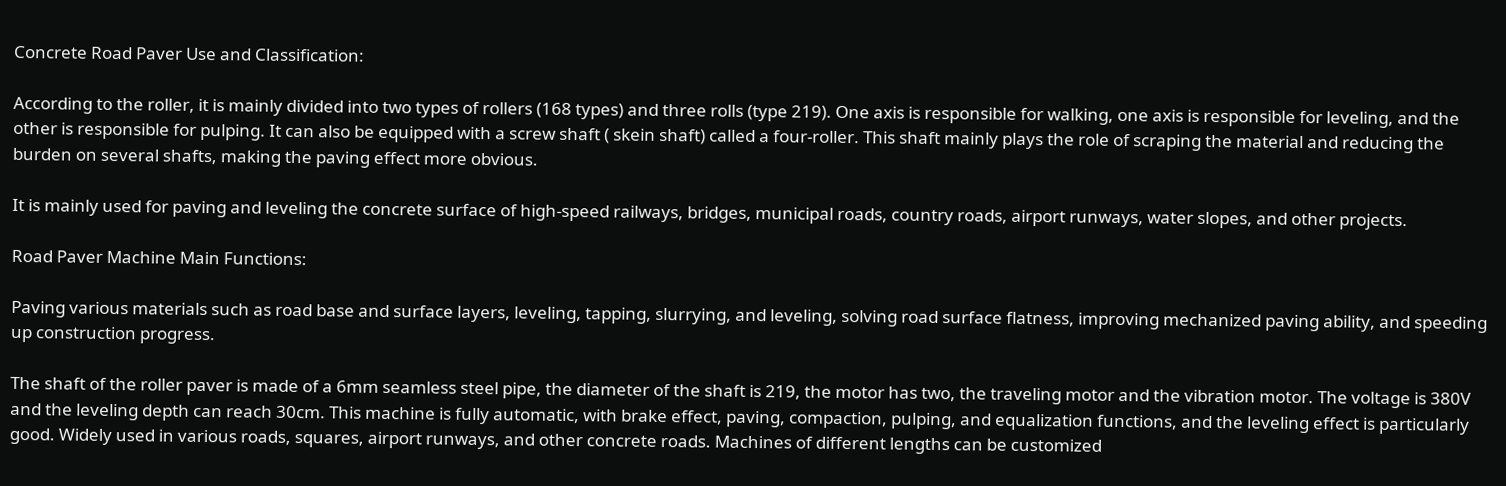Concrete Road Paver Use and Classification:

According to the roller, it is mainly divided into two types of rollers (168 types) and three rolls (type 219). One axis is responsible for walking, one axis is responsible for leveling, and the other is responsible for pulping. It can also be equipped with a screw shaft ( skein shaft) called a four-roller. This shaft mainly plays the role of scraping the material and reducing the burden on several shafts, making the paving effect more obvious.

It is mainly used for paving and leveling the concrete surface of high-speed railways, bridges, municipal roads, country roads, airport runways, water slopes, and other projects.

Road Paver Machine Main Functions:

Paving various materials such as road base and surface layers, leveling, tapping, slurrying, and leveling, solving road surface flatness, improving mechanized paving ability, and speeding up construction progress.

The shaft of the roller paver is made of a 6mm seamless steel pipe, the diameter of the shaft is 219, the motor has two, the traveling motor and the vibration motor. The voltage is 380V and the leveling depth can reach 30cm. This machine is fully automatic, with brake effect, paving, compaction, pulping, and equalization functions, and the leveling effect is particularly good. Widely used in various roads, squares, airport runways, and other concrete roads. Machines of different lengths can be customized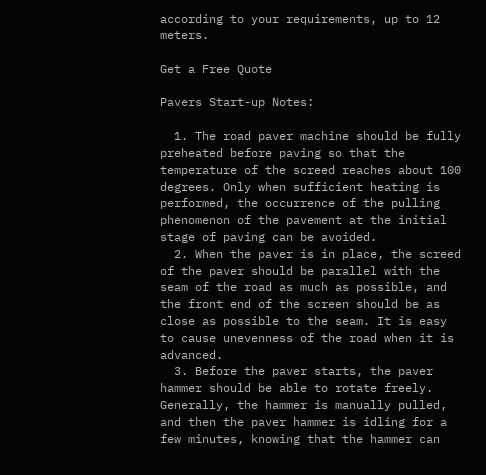according to your requirements, up to 12 meters.

Get a Free Quote

Pavers Start-up Notes:

  1. The road paver machine should be fully preheated before paving so that the temperature of the screed reaches about 100 degrees. Only when sufficient heating is performed, the occurrence of the pulling phenomenon of the pavement at the initial stage of paving can be avoided.
  2. When the paver is in place, the screed of the paver should be parallel with the seam of the road as much as possible, and the front end of the screen should be as close as possible to the seam. It is easy to cause unevenness of the road when it is advanced.
  3. Before the paver starts, the paver hammer should be able to rotate freely. Generally, the hammer is manually pulled, and then the paver hammer is idling for a few minutes, knowing that the hammer can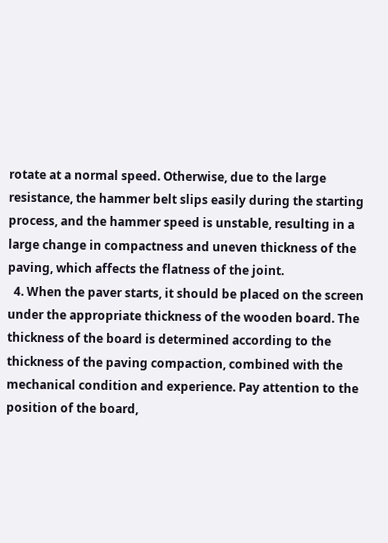rotate at a normal speed. Otherwise, due to the large resistance, the hammer belt slips easily during the starting process, and the hammer speed is unstable, resulting in a large change in compactness and uneven thickness of the paving, which affects the flatness of the joint.
  4. When the paver starts, it should be placed on the screen under the appropriate thickness of the wooden board. The thickness of the board is determined according to the thickness of the paving compaction, combined with the mechanical condition and experience. Pay attention to the position of the board,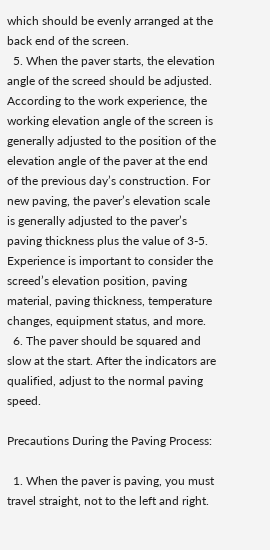which should be evenly arranged at the back end of the screen.
  5. When the paver starts, the elevation angle of the screed should be adjusted. According to the work experience, the working elevation angle of the screen is generally adjusted to the position of the elevation angle of the paver at the end of the previous day’s construction. For new paving, the paver’s elevation scale is generally adjusted to the paver’s paving thickness plus the value of 3-5. Experience is important to consider the screed’s elevation position, paving material, paving thickness, temperature changes, equipment status, and more.
  6. The paver should be squared and slow at the start. After the indicators are qualified, adjust to the normal paving speed.

Precautions During the Paving Process:

  1. When the paver is paving, you must travel straight, not to the left and right.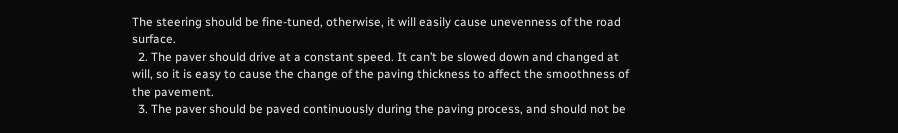The steering should be fine-tuned, otherwise, it will easily cause unevenness of the road surface.
  2. The paver should drive at a constant speed. It can’t be slowed down and changed at will, so it is easy to cause the change of the paving thickness to affect the smoothness of the pavement.
  3. The paver should be paved continuously during the paving process, and should not be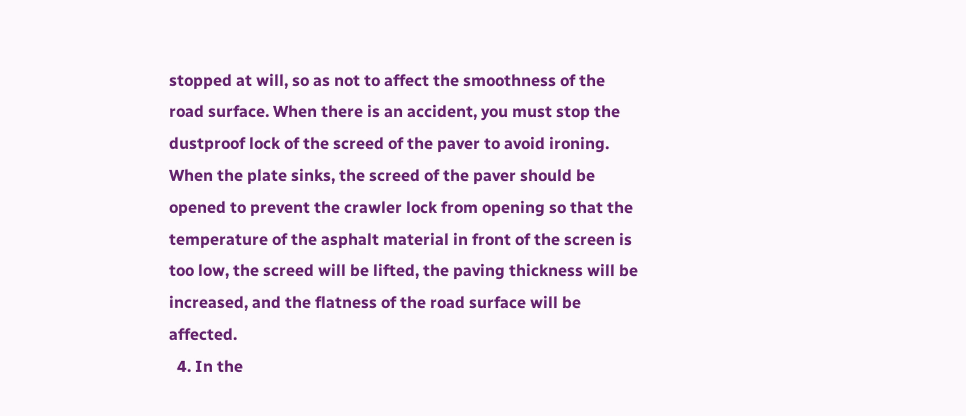stopped at will, so as not to affect the smoothness of the road surface. When there is an accident, you must stop the dustproof lock of the screed of the paver to avoid ironing. When the plate sinks, the screed of the paver should be opened to prevent the crawler lock from opening so that the temperature of the asphalt material in front of the screen is too low, the screed will be lifted, the paving thickness will be increased, and the flatness of the road surface will be affected.
  4. In the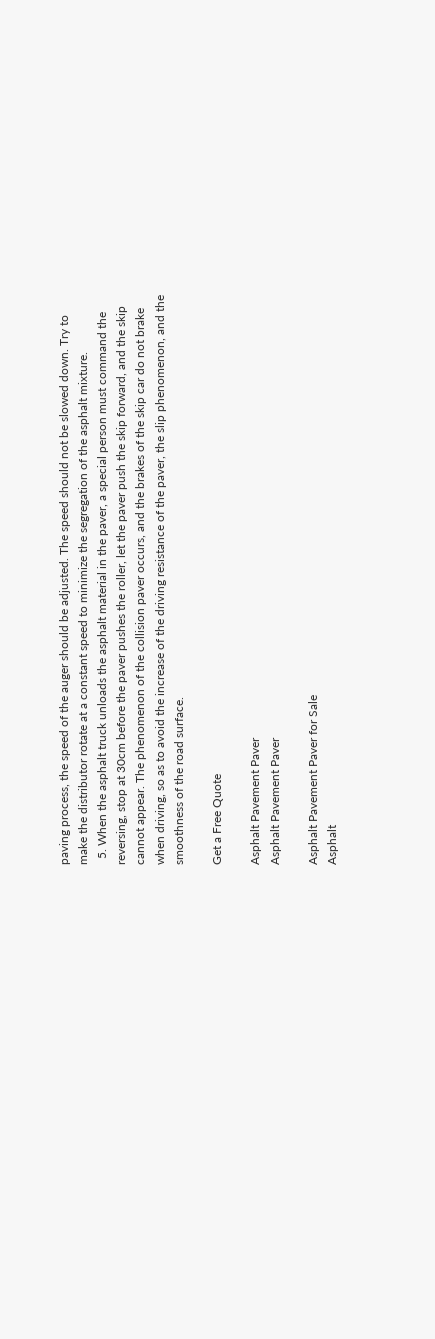paving process, the speed of the auger should be adjusted. The speed should not be slowed down. Try to make the distributor rotate at a constant speed to minimize the segregation of the asphalt mixture.
  5. When the asphalt truck unloads the asphalt material in the paver, a special person must command the reversing, stop at 30cm before the paver pushes the roller, let the paver push the skip forward, and the skip cannot appear. The phenomenon of the collision paver occurs, and the brakes of the skip car do not brake when driving, so as to avoid the increase of the driving resistance of the paver, the slip phenomenon, and the smoothness of the road surface.

Get a Free Quote

Asphalt Pavement Paver
Asphalt Pavement Paver

Asphalt Pavement Paver for Sale
Asphalt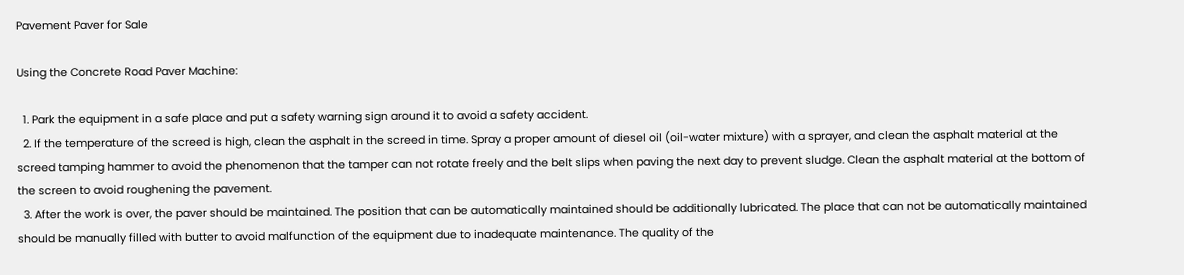Pavement Paver for Sale

Using the Concrete Road Paver Machine:

  1. Park the equipment in a safe place and put a safety warning sign around it to avoid a safety accident.
  2. If the temperature of the screed is high, clean the asphalt in the screed in time. Spray a proper amount of diesel oil (oil-water mixture) with a sprayer, and clean the asphalt material at the screed tamping hammer to avoid the phenomenon that the tamper can not rotate freely and the belt slips when paving the next day to prevent sludge. Clean the asphalt material at the bottom of the screen to avoid roughening the pavement.
  3. After the work is over, the paver should be maintained. The position that can be automatically maintained should be additionally lubricated. The place that can not be automatically maintained should be manually filled with butter to avoid malfunction of the equipment due to inadequate maintenance. The quality of the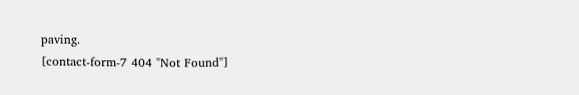paving.
[contact-form-7 404 "Not Found"]